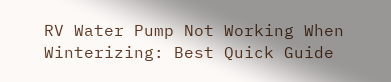RV Water Pump Not Working When Winterizing: Best Quick Guide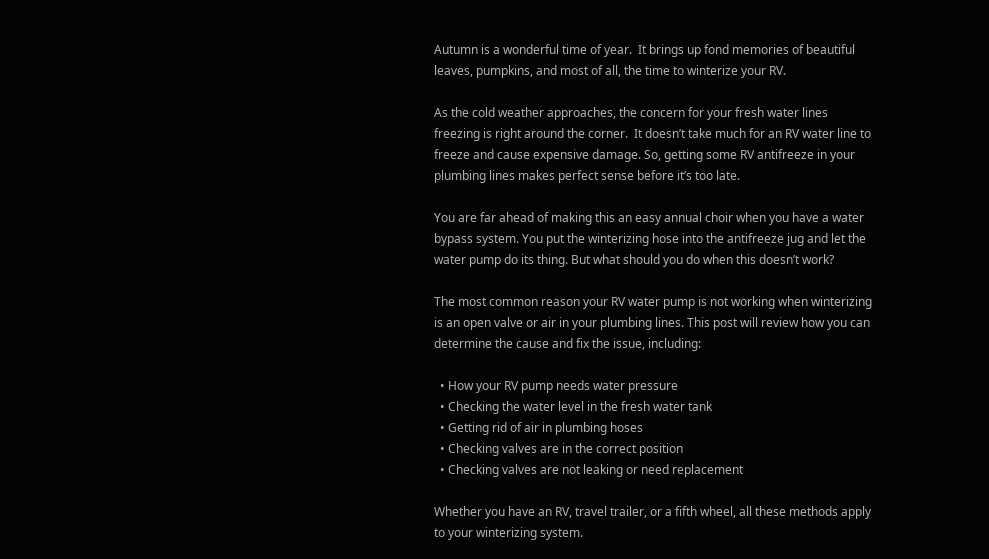Autumn is a wonderful time of year.  It brings up fond memories of beautiful leaves, pumpkins, and most of all, the time to winterize your RV.

As the cold weather approaches, the concern for your fresh water lines freezing is right around the corner.  It doesn’t take much for an RV water line to freeze and cause expensive damage. So, getting some RV antifreeze in your plumbing lines makes perfect sense before it’s too late.

You are far ahead of making this an easy annual choir when you have a water bypass system. You put the winterizing hose into the antifreeze jug and let the water pump do its thing. But what should you do when this doesn’t work?

The most common reason your RV water pump is not working when winterizing is an open valve or air in your plumbing lines. This post will review how you can determine the cause and fix the issue, including:

  • How your RV pump needs water pressure
  • Checking the water level in the fresh water tank
  • Getting rid of air in plumbing hoses
  • Checking valves are in the correct position
  • Checking valves are not leaking or need replacement

Whether you have an RV, travel trailer, or a fifth wheel, all these methods apply to your winterizing system.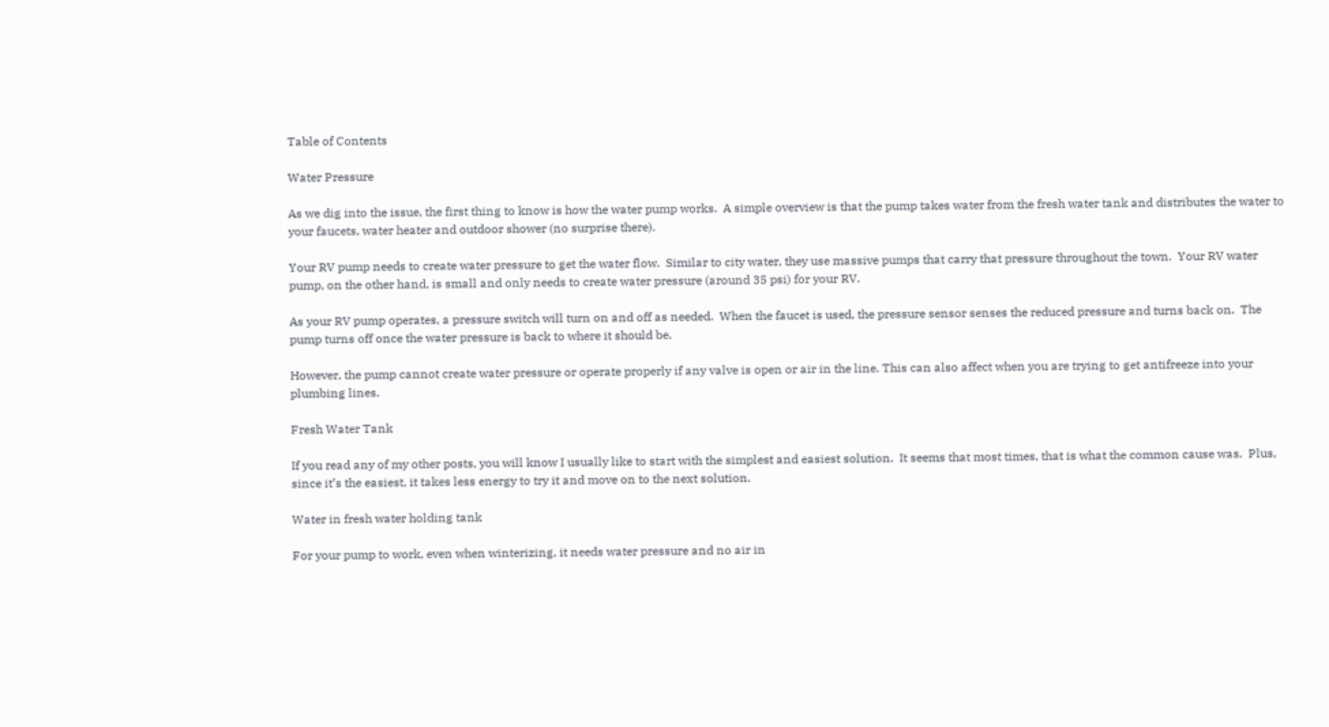Table of Contents

Water Pressure

As we dig into the issue, the first thing to know is how the water pump works.  A simple overview is that the pump takes water from the fresh water tank and distributes the water to your faucets, water heater and outdoor shower (no surprise there).

Your RV pump needs to create water pressure to get the water flow.  Similar to city water, they use massive pumps that carry that pressure throughout the town.  Your RV water pump, on the other hand, is small and only needs to create water pressure (around 35 psi) for your RV.

As your RV pump operates, a pressure switch will turn on and off as needed.  When the faucet is used, the pressure sensor senses the reduced pressure and turns back on.  The pump turns off once the water pressure is back to where it should be.

However, the pump cannot create water pressure or operate properly if any valve is open or air in the line. This can also affect when you are trying to get antifreeze into your plumbing lines.

Fresh Water Tank

If you read any of my other posts, you will know I usually like to start with the simplest and easiest solution.  It seems that most times, that is what the common cause was.  Plus, since it’s the easiest, it takes less energy to try it and move on to the next solution.

Water in fresh water holding tank

For your pump to work, even when winterizing, it needs water pressure and no air in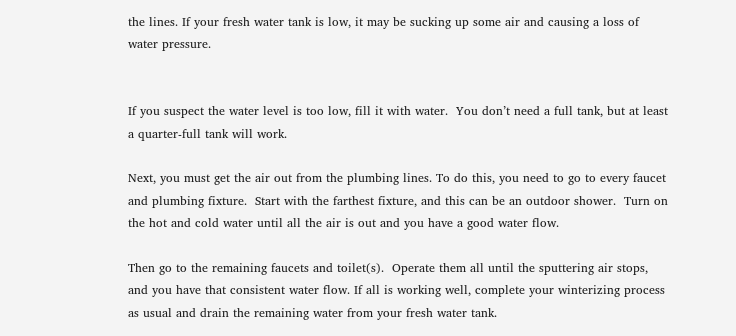the lines. If your fresh water tank is low, it may be sucking up some air and causing a loss of water pressure.


If you suspect the water level is too low, fill it with water.  You don’t need a full tank, but at least a quarter-full tank will work.

Next, you must get the air out from the plumbing lines. To do this, you need to go to every faucet and plumbing fixture.  Start with the farthest fixture, and this can be an outdoor shower.  Turn on the hot and cold water until all the air is out and you have a good water flow.

Then go to the remaining faucets and toilet(s).  Operate them all until the sputtering air stops, and you have that consistent water flow. If all is working well, complete your winterizing process as usual and drain the remaining water from your fresh water tank.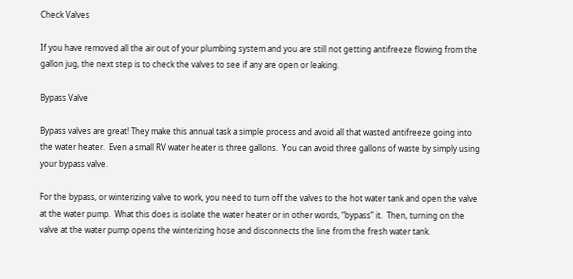Check Valves

If you have removed all the air out of your plumbing system and you are still not getting antifreeze flowing from the gallon jug, the next step is to check the valves to see if any are open or leaking.

Bypass Valve

Bypass valves are great! They make this annual task a simple process and avoid all that wasted antifreeze going into the water heater.  Even a small RV water heater is three gallons.  You can avoid three gallons of waste by simply using your bypass valve.

For the bypass, or winterizing valve to work, you need to turn off the valves to the hot water tank and open the valve at the water pump.  What this does is isolate the water heater or in other words, “bypass” it.  Then, turning on the valve at the water pump opens the winterizing hose and disconnects the line from the fresh water tank.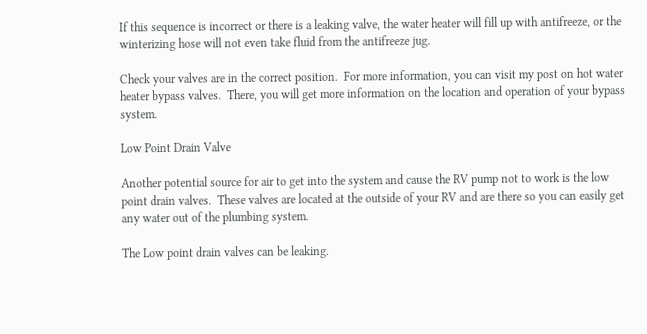If this sequence is incorrect or there is a leaking valve, the water heater will fill up with antifreeze, or the winterizing hose will not even take fluid from the antifreeze jug.

Check your valves are in the correct position.  For more information, you can visit my post on hot water heater bypass valves.  There, you will get more information on the location and operation of your bypass system.

Low Point Drain Valve

Another potential source for air to get into the system and cause the RV pump not to work is the low point drain valves.  These valves are located at the outside of your RV and are there so you can easily get any water out of the plumbing system.

The Low point drain valves can be leaking.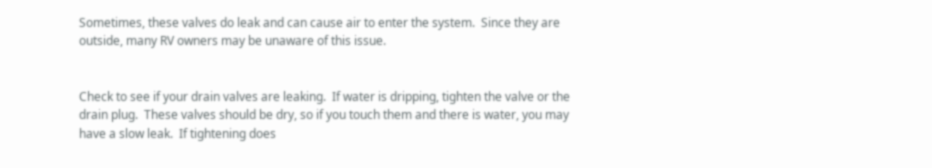Sometimes, these valves do leak and can cause air to enter the system.  Since they are outside, many RV owners may be unaware of this issue.


Check to see if your drain valves are leaking.  If water is dripping, tighten the valve or the drain plug.  These valves should be dry, so if you touch them and there is water, you may have a slow leak.  If tightening does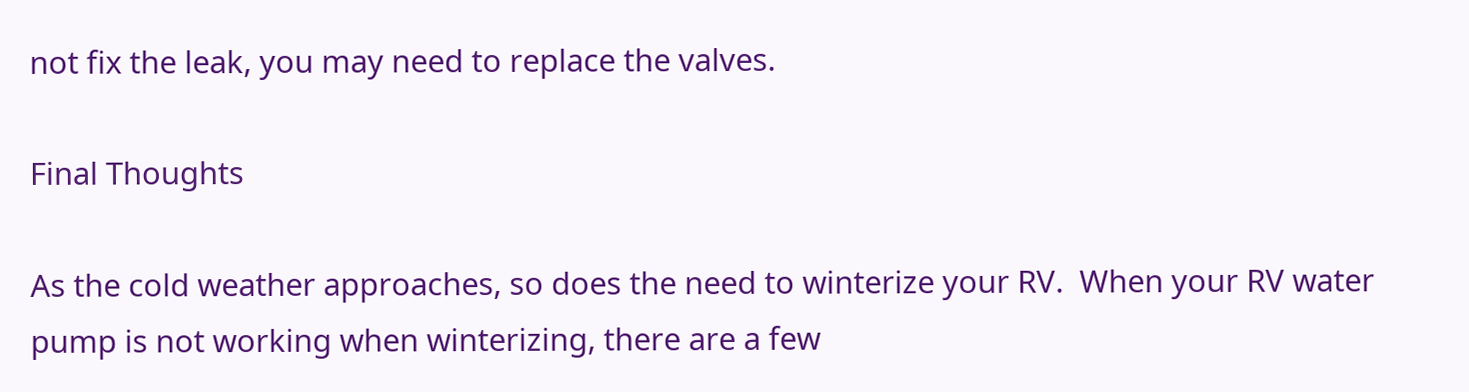not fix the leak, you may need to replace the valves.

Final Thoughts

As the cold weather approaches, so does the need to winterize your RV.  When your RV water pump is not working when winterizing, there are a few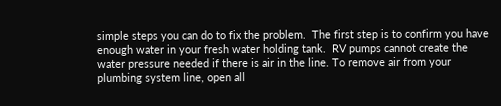simple steps you can do to fix the problem.  The first step is to confirm you have enough water in your fresh water holding tank.  RV pumps cannot create the water pressure needed if there is air in the line. To remove air from your plumbing system line, open all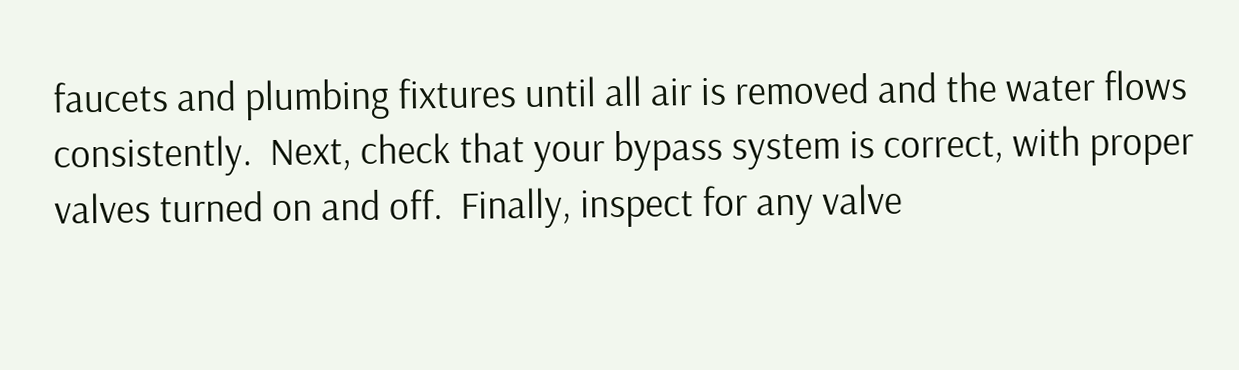faucets and plumbing fixtures until all air is removed and the water flows consistently.  Next, check that your bypass system is correct, with proper valves turned on and off.  Finally, inspect for any valve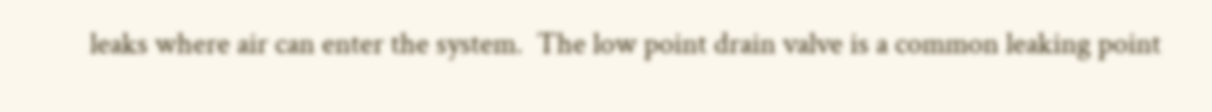leaks where air can enter the system.  The low point drain valve is a common leaking point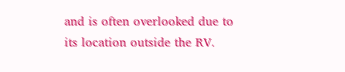and is often overlooked due to its location outside the RV.